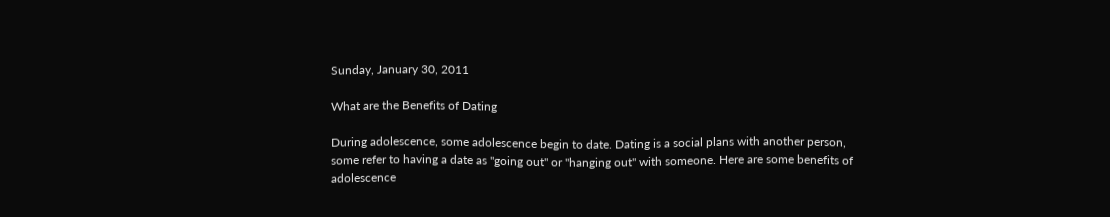Sunday, January 30, 2011

What are the Benefits of Dating

During adolescence, some adolescence begin to date. Dating is a social plans with another person, some refer to having a date as "going out" or "hanging out" with someone. Here are some benefits of adolescence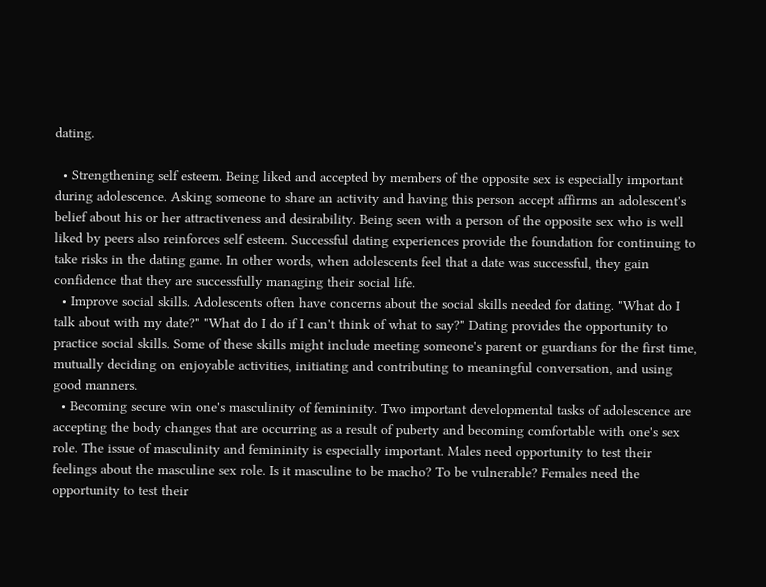dating.

  • Strengthening self esteem. Being liked and accepted by members of the opposite sex is especially important during adolescence. Asking someone to share an activity and having this person accept affirms an adolescent's belief about his or her attractiveness and desirability. Being seen with a person of the opposite sex who is well liked by peers also reinforces self esteem. Successful dating experiences provide the foundation for continuing to take risks in the dating game. In other words, when adolescents feel that a date was successful, they gain confidence that they are successfully managing their social life.
  • Improve social skills. Adolescents often have concerns about the social skills needed for dating. "What do I talk about with my date?" "What do I do if I can't think of what to say?" Dating provides the opportunity to practice social skills. Some of these skills might include meeting someone's parent or guardians for the first time, mutually deciding on enjoyable activities, initiating and contributing to meaningful conversation, and using good manners.
  • Becoming secure win one's masculinity of femininity. Two important developmental tasks of adolescence are accepting the body changes that are occurring as a result of puberty and becoming comfortable with one's sex role. The issue of masculinity and femininity is especially important. Males need opportunity to test their feelings about the masculine sex role. Is it masculine to be macho? To be vulnerable? Females need the opportunity to test their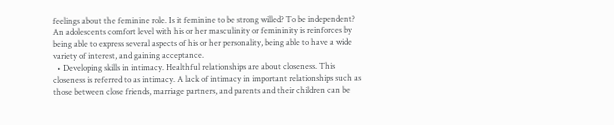feelings about the feminine role. Is it feminine to be strong willed? To be independent? An adolescents comfort level with his or her masculinity or femininity is reinforces by being able to express several aspects of his or her personality, being able to have a wide variety of interest, and gaining acceptance.
  • Developing skills in intimacy. Healthful relationships are about closeness. This closeness is referred to as intimacy. A lack of intimacy in important relationships such as those between close friends, marriage partners, and parents and their children can be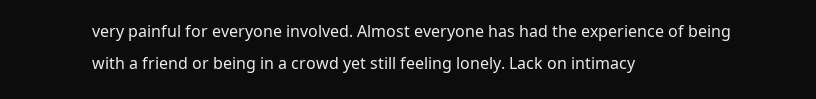very painful for everyone involved. Almost everyone has had the experience of being with a friend or being in a crowd yet still feeling lonely. Lack on intimacy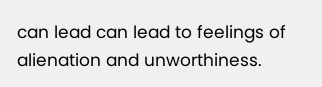can lead can lead to feelings of alienation and unworthiness.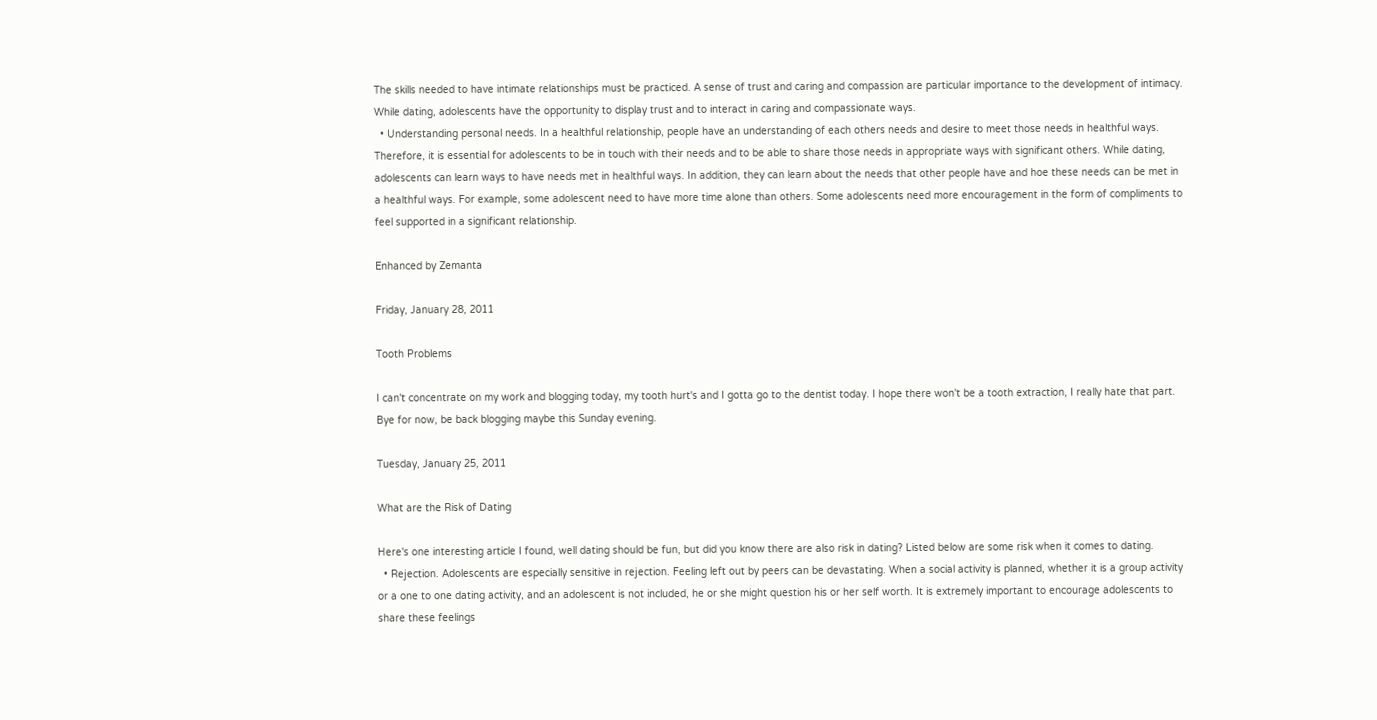The skills needed to have intimate relationships must be practiced. A sense of trust and caring and compassion are particular importance to the development of intimacy. While dating, adolescents have the opportunity to display trust and to interact in caring and compassionate ways.
  • Understanding personal needs. In a healthful relationship, people have an understanding of each others needs and desire to meet those needs in healthful ways. Therefore, it is essential for adolescents to be in touch with their needs and to be able to share those needs in appropriate ways with significant others. While dating, adolescents can learn ways to have needs met in healthful ways. In addition, they can learn about the needs that other people have and hoe these needs can be met in a healthful ways. For example, some adolescent need to have more time alone than others. Some adolescents need more encouragement in the form of compliments to feel supported in a significant relationship.

Enhanced by Zemanta

Friday, January 28, 2011

Tooth Problems

I can't concentrate on my work and blogging today, my tooth hurt's and I gotta go to the dentist today. I hope there won't be a tooth extraction, I really hate that part. Bye for now, be back blogging maybe this Sunday evening.

Tuesday, January 25, 2011

What are the Risk of Dating

Here's one interesting article I found, well dating should be fun, but did you know there are also risk in dating? Listed below are some risk when it comes to dating.
  • Rejection. Adolescents are especially sensitive in rejection. Feeling left out by peers can be devastating. When a social activity is planned, whether it is a group activity or a one to one dating activity, and an adolescent is not included, he or she might question his or her self worth. It is extremely important to encourage adolescents to share these feelings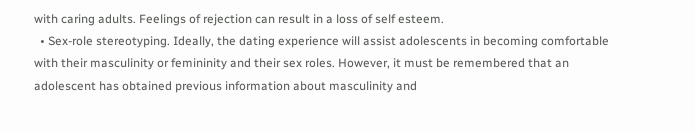with caring adults. Feelings of rejection can result in a loss of self esteem.
  • Sex-role stereotyping. Ideally, the dating experience will assist adolescents in becoming comfortable with their masculinity or femininity and their sex roles. However, it must be remembered that an adolescent has obtained previous information about masculinity and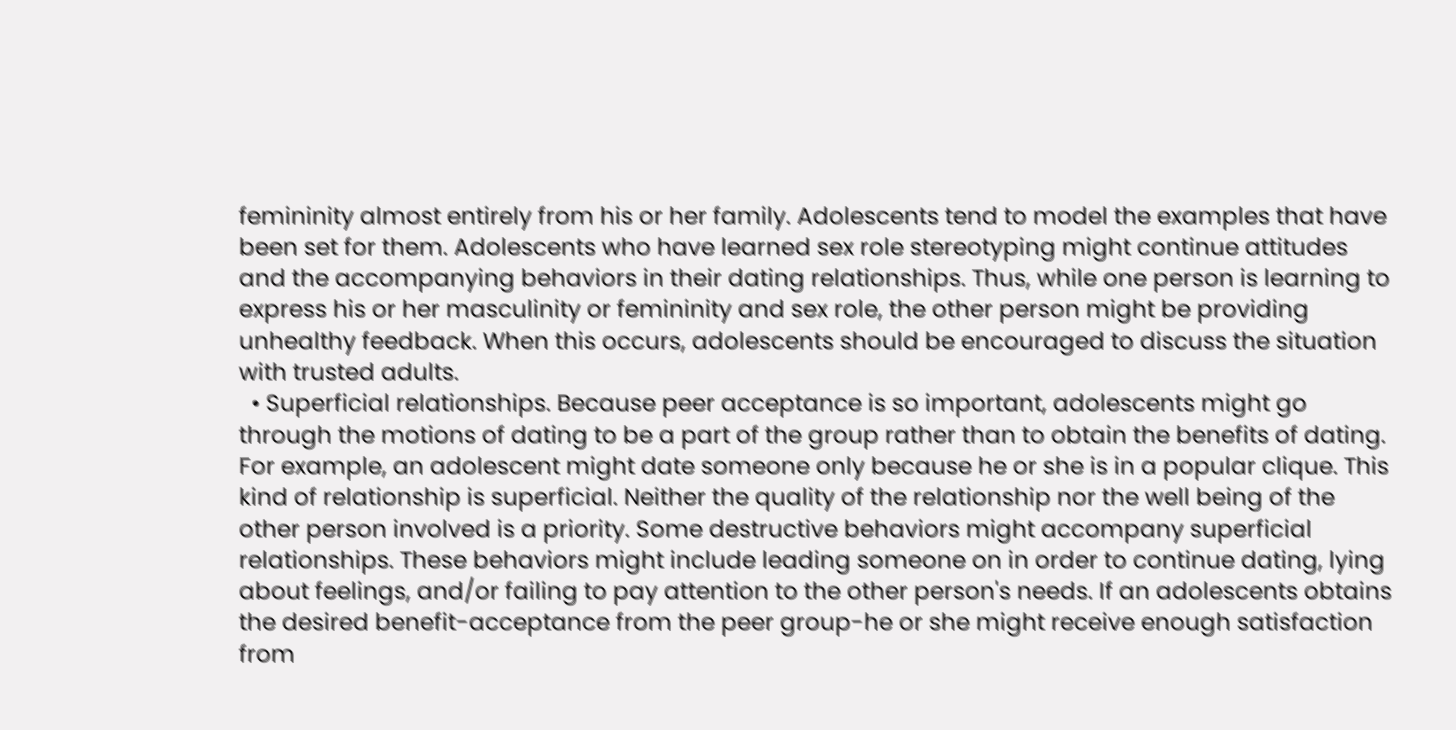femininity almost entirely from his or her family. Adolescents tend to model the examples that have been set for them. Adolescents who have learned sex role stereotyping might continue attitudes and the accompanying behaviors in their dating relationships. Thus, while one person is learning to express his or her masculinity or femininity and sex role, the other person might be providing unhealthy feedback. When this occurs, adolescents should be encouraged to discuss the situation with trusted adults.
  • Superficial relationships. Because peer acceptance is so important, adolescents might go through the motions of dating to be a part of the group rather than to obtain the benefits of dating. For example, an adolescent might date someone only because he or she is in a popular clique. This kind of relationship is superficial. Neither the quality of the relationship nor the well being of the other person involved is a priority. Some destructive behaviors might accompany superficial relationships. These behaviors might include leading someone on in order to continue dating, lying about feelings, and/or failing to pay attention to the other person's needs. If an adolescents obtains the desired benefit-acceptance from the peer group-he or she might receive enough satisfaction from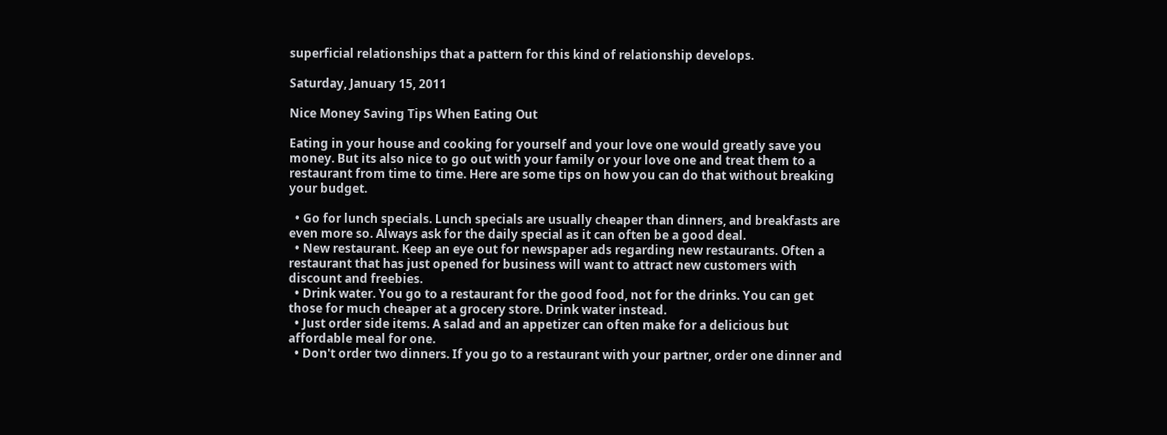superficial relationships that a pattern for this kind of relationship develops.

Saturday, January 15, 2011

Nice Money Saving Tips When Eating Out

Eating in your house and cooking for yourself and your love one would greatly save you money. But its also nice to go out with your family or your love one and treat them to a restaurant from time to time. Here are some tips on how you can do that without breaking your budget.

  • Go for lunch specials. Lunch specials are usually cheaper than dinners, and breakfasts are even more so. Always ask for the daily special as it can often be a good deal.
  • New restaurant. Keep an eye out for newspaper ads regarding new restaurants. Often a restaurant that has just opened for business will want to attract new customers with discount and freebies.
  • Drink water. You go to a restaurant for the good food, not for the drinks. You can get those for much cheaper at a grocery store. Drink water instead.
  • Just order side items. A salad and an appetizer can often make for a delicious but affordable meal for one.
  • Don't order two dinners. If you go to a restaurant with your partner, order one dinner and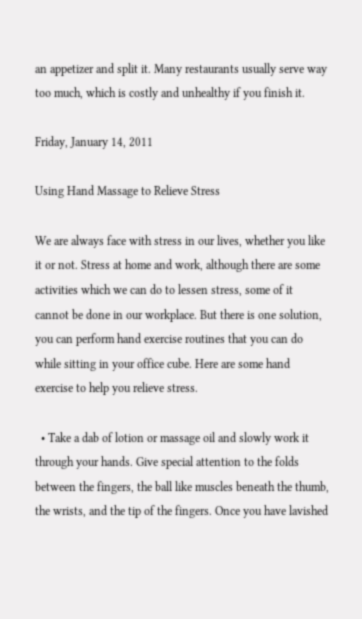an appetizer and split it. Many restaurants usually serve way too much, which is costly and unhealthy if you finish it.

Friday, January 14, 2011

Using Hand Massage to Relieve Stress

We are always face with stress in our lives, whether you like it or not. Stress at home and work, although there are some activities which we can do to lessen stress, some of it cannot be done in our workplace. But there is one solution, you can perform hand exercise routines that you can do while sitting in your office cube. Here are some hand exercise to help you relieve stress.

  • Take a dab of lotion or massage oil and slowly work it through your hands. Give special attention to the folds between the fingers, the ball like muscles beneath the thumb, the wrists, and the tip of the fingers. Once you have lavished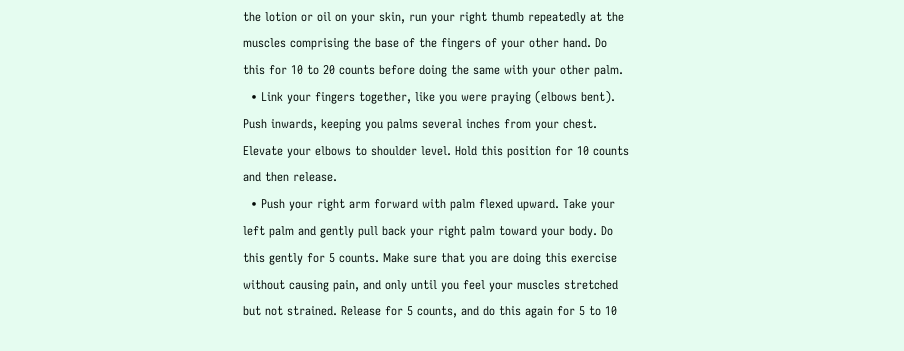the lotion or oil on your skin, run your right thumb repeatedly at the muscles comprising the base of the fingers of your other hand. Do this for 10 to 20 counts before doing the same with your other palm.
  • Link your fingers together, like you were praying (elbows bent). Push inwards, keeping you palms several inches from your chest. Elevate your elbows to shoulder level. Hold this position for 10 counts and then release.
  • Push your right arm forward with palm flexed upward. Take your left palm and gently pull back your right palm toward your body. Do this gently for 5 counts. Make sure that you are doing this exercise without causing pain, and only until you feel your muscles stretched but not strained. Release for 5 counts, and do this again for 5 to 10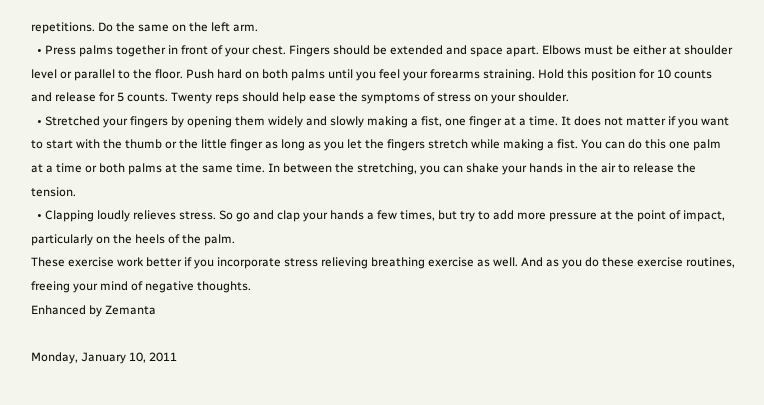repetitions. Do the same on the left arm.
  • Press palms together in front of your chest. Fingers should be extended and space apart. Elbows must be either at shoulder level or parallel to the floor. Push hard on both palms until you feel your forearms straining. Hold this position for 10 counts and release for 5 counts. Twenty reps should help ease the symptoms of stress on your shoulder.
  • Stretched your fingers by opening them widely and slowly making a fist, one finger at a time. It does not matter if you want to start with the thumb or the little finger as long as you let the fingers stretch while making a fist. You can do this one palm at a time or both palms at the same time. In between the stretching, you can shake your hands in the air to release the tension.
  • Clapping loudly relieves stress. So go and clap your hands a few times, but try to add more pressure at the point of impact, particularly on the heels of the palm.
These exercise work better if you incorporate stress relieving breathing exercise as well. And as you do these exercise routines, freeing your mind of negative thoughts.
Enhanced by Zemanta

Monday, January 10, 2011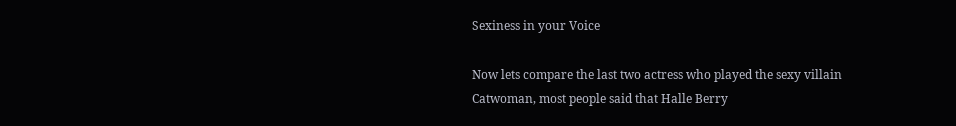Sexiness in your Voice

Now lets compare the last two actress who played the sexy villain Catwoman, most people said that Halle Berry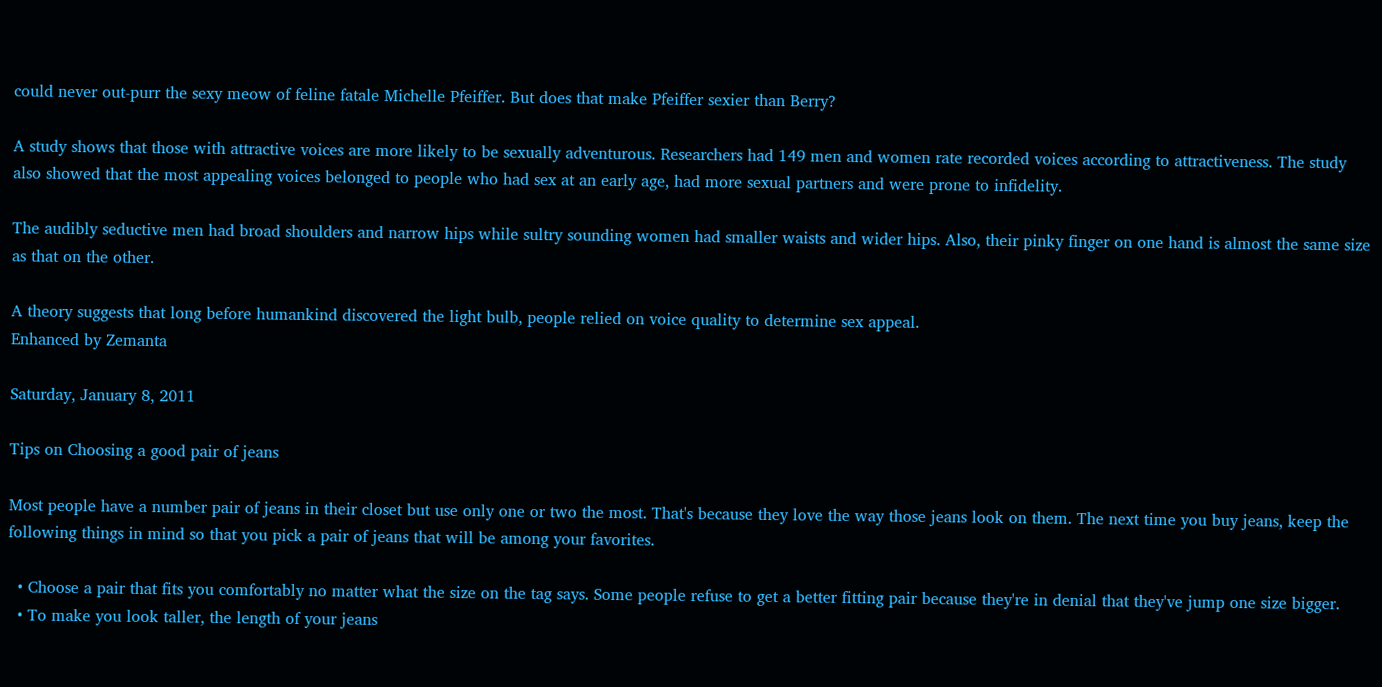could never out-purr the sexy meow of feline fatale Michelle Pfeiffer. But does that make Pfeiffer sexier than Berry?

A study shows that those with attractive voices are more likely to be sexually adventurous. Researchers had 149 men and women rate recorded voices according to attractiveness. The study also showed that the most appealing voices belonged to people who had sex at an early age, had more sexual partners and were prone to infidelity.

The audibly seductive men had broad shoulders and narrow hips while sultry sounding women had smaller waists and wider hips. Also, their pinky finger on one hand is almost the same size as that on the other.

A theory suggests that long before humankind discovered the light bulb, people relied on voice quality to determine sex appeal.
Enhanced by Zemanta

Saturday, January 8, 2011

Tips on Choosing a good pair of jeans

Most people have a number pair of jeans in their closet but use only one or two the most. That's because they love the way those jeans look on them. The next time you buy jeans, keep the following things in mind so that you pick a pair of jeans that will be among your favorites.

  • Choose a pair that fits you comfortably no matter what the size on the tag says. Some people refuse to get a better fitting pair because they're in denial that they've jump one size bigger.
  • To make you look taller, the length of your jeans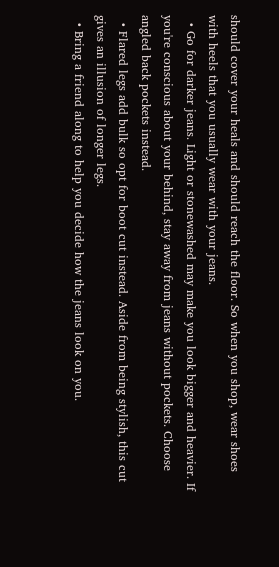should cover your heals and should reach the floor. So when you shop, wear shoes with heels that you usually wear with your jeans.
  • Go for darker jeans. Light or stonewashed may make you look bigger and heavier. If you're conscious about your behind, stay away from jeans without pockets. Choose angled back pockets instead.
  • Flared legs add bulk so opt for boot cut instead. Aside from being stylish, this cut gives an illusion of longer legs.
  • Bring a friend along to help you decide how the jeans look on you.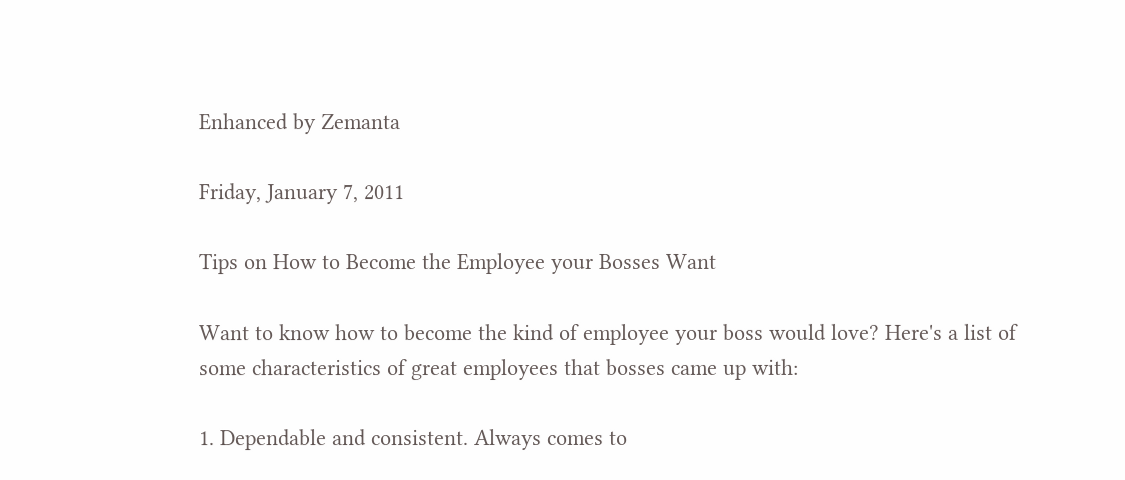Enhanced by Zemanta

Friday, January 7, 2011

Tips on How to Become the Employee your Bosses Want

Want to know how to become the kind of employee your boss would love? Here's a list of some characteristics of great employees that bosses came up with:

1. Dependable and consistent. Always comes to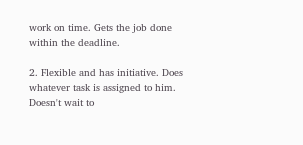work on time. Gets the job done within the deadline.

2. Flexible and has initiative. Does whatever task is assigned to him. Doesn't wait to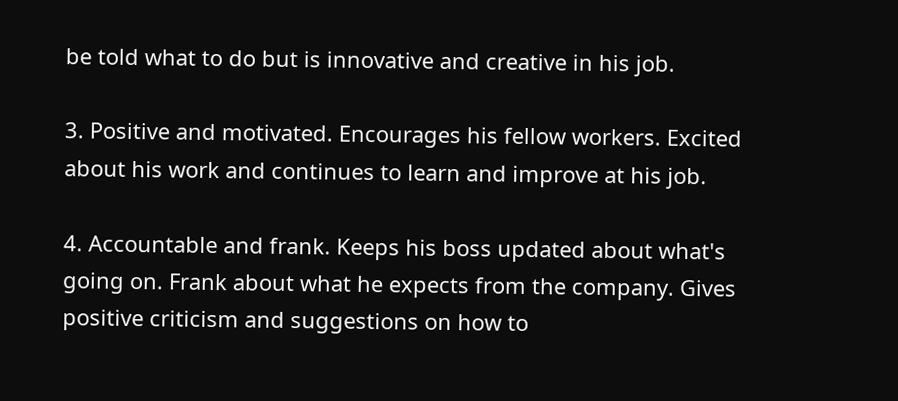be told what to do but is innovative and creative in his job.

3. Positive and motivated. Encourages his fellow workers. Excited about his work and continues to learn and improve at his job.

4. Accountable and frank. Keeps his boss updated about what's going on. Frank about what he expects from the company. Gives positive criticism and suggestions on how to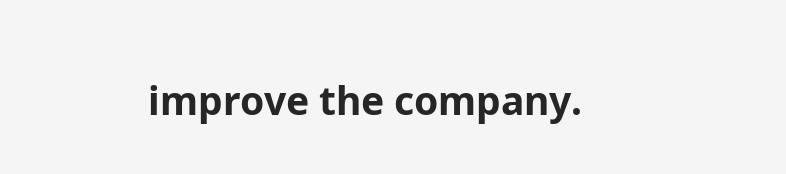improve the company.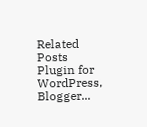Related Posts Plugin for WordPress, Blogger...